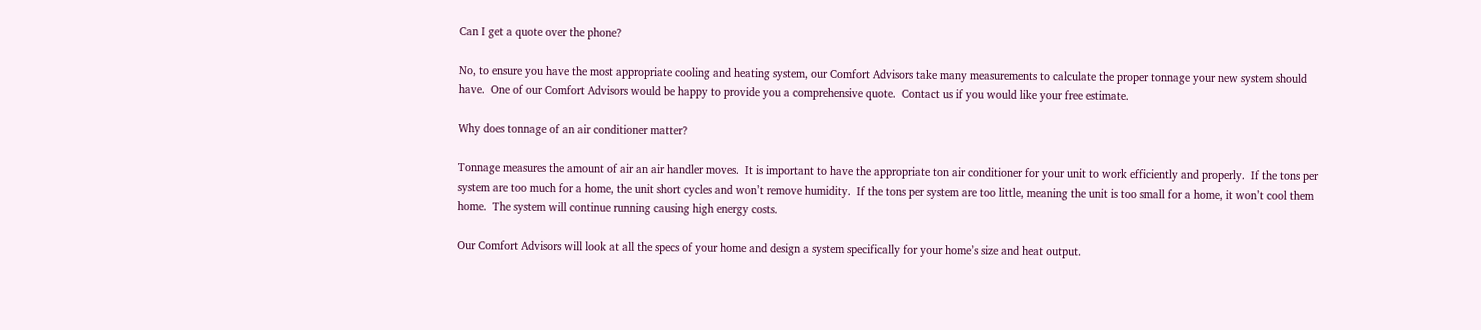Can I get a quote over the phone?

No, to ensure you have the most appropriate cooling and heating system, our Comfort Advisors take many measurements to calculate the proper tonnage your new system should have.  One of our Comfort Advisors would be happy to provide you a comprehensive quote.  Contact us if you would like your free estimate.

Why does tonnage of an air conditioner matter?

Tonnage measures the amount of air an air handler moves.  It is important to have the appropriate ton air conditioner for your unit to work efficiently and properly.  If the tons per system are too much for a home, the unit short cycles and won’t remove humidity.  If the tons per system are too little, meaning the unit is too small for a home, it won’t cool them home.  The system will continue running causing high energy costs.

Our Comfort Advisors will look at all the specs of your home and design a system specifically for your home’s size and heat output.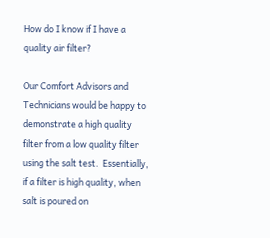How do I know if I have a quality air filter?

Our Comfort Advisors and Technicians would be happy to demonstrate a high quality filter from a low quality filter using the salt test.  Essentially, if a filter is high quality, when salt is poured on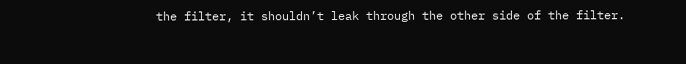the filter, it shouldn’t leak through the other side of the filter.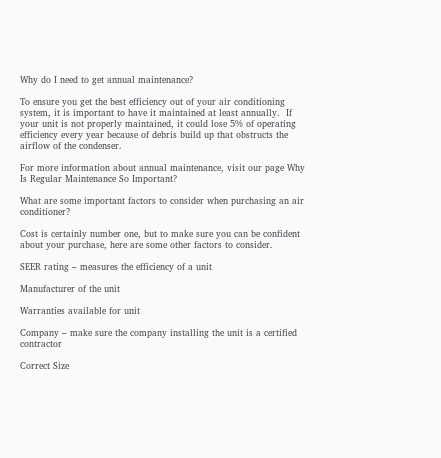Why do I need to get annual maintenance?

To ensure you get the best efficiency out of your air conditioning system, it is important to have it maintained at least annually.  If your unit is not properly maintained, it could lose 5% of operating efficiency every year because of debris build up that obstructs the airflow of the condenser.

For more information about annual maintenance, visit our page Why Is Regular Maintenance So Important?

What are some important factors to consider when purchasing an air conditioner?

Cost is certainly number one, but to make sure you can be confident about your purchase, here are some other factors to consider.

SEER rating – measures the efficiency of a unit

Manufacturer of the unit

Warranties available for unit

Company – make sure the company installing the unit is a certified contractor

Correct Size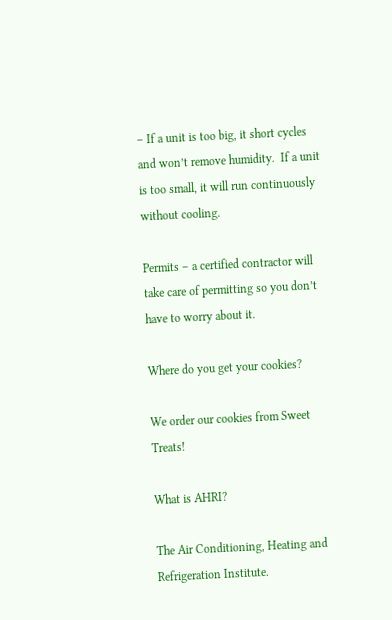– If a unit is too big, it short cycles and won’t remove humidity.  If a unit is too small, it will run continuously without cooling.

Permits – a certified contractor will take care of permitting so you don’t have to worry about it.

Where do you get your cookies?

We order our cookies from Sweet Treats!

What is AHRI?

The Air Conditioning, Heating and Refrigeration Institute.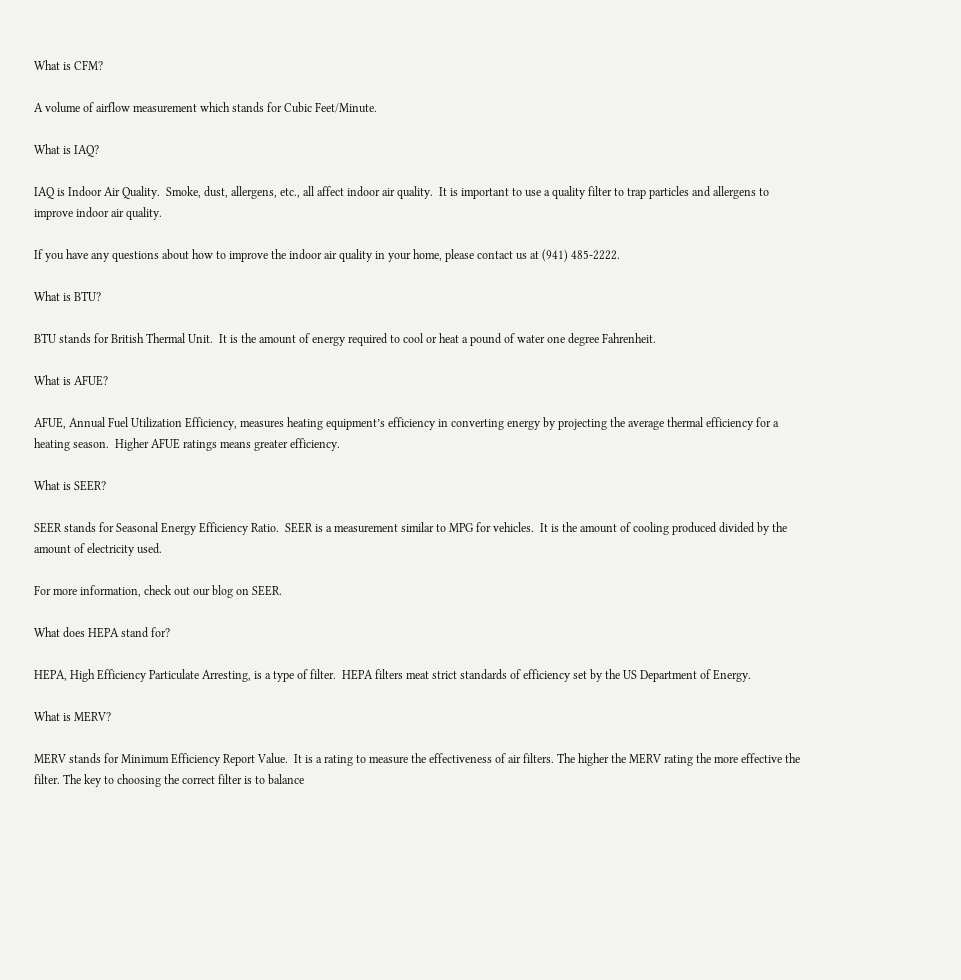What is CFM?

A volume of airflow measurement which stands for Cubic Feet/Minute.

What is IAQ?

IAQ is Indoor Air Quality.  Smoke, dust, allergens, etc., all affect indoor air quality.  It is important to use a quality filter to trap particles and allergens to improve indoor air quality.

If you have any questions about how to improve the indoor air quality in your home, please contact us at (941) 485-2222.

What is BTU?

BTU stands for British Thermal Unit.  It is the amount of energy required to cool or heat a pound of water one degree Fahrenheit.

What is AFUE?

AFUE, Annual Fuel Utilization Efficiency, measures heating equipment’s efficiency in converting energy by projecting the average thermal efficiency for a heating season.  Higher AFUE ratings means greater efficiency.

What is SEER?

SEER stands for Seasonal Energy Efficiency Ratio.  SEER is a measurement similar to MPG for vehicles.  It is the amount of cooling produced divided by the amount of electricity used.

For more information, check out our blog on SEER.

What does HEPA stand for?

HEPA, High Efficiency Particulate Arresting, is a type of filter.  HEPA filters meat strict standards of efficiency set by the US Department of Energy.

What is MERV?

MERV stands for Minimum Efficiency Report Value.  It is a rating to measure the effectiveness of air filters. The higher the MERV rating the more effective the filter. The key to choosing the correct filter is to balance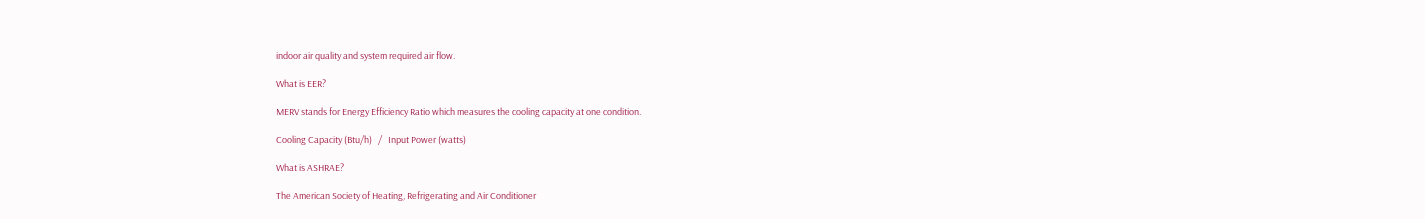indoor air quality and system required air flow.

What is EER?

MERV stands for Energy Efficiency Ratio which measures the cooling capacity at one condition.

Cooling Capacity (Btu/h)   /   Input Power (watts)

What is ASHRAE?

The American Society of Heating, Refrigerating and Air Conditioner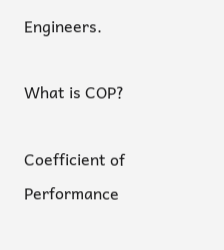Engineers.

What is COP?

Coefficient of Performance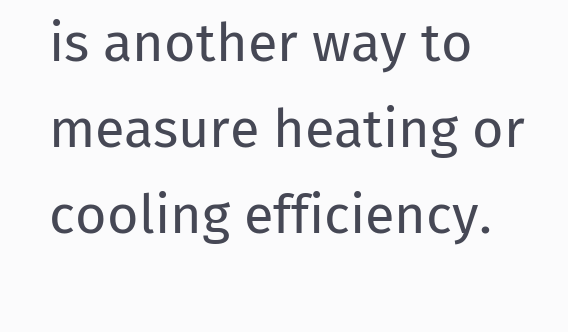is another way to measure heating or cooling efficiency.